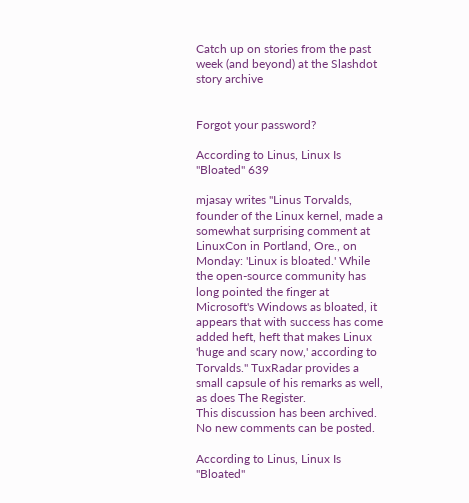Catch up on stories from the past week (and beyond) at the Slashdot story archive


Forgot your password?

According to Linus, Linux Is "Bloated" 639

mjasay writes "Linus Torvalds, founder of the Linux kernel, made a somewhat surprising comment at LinuxCon in Portland, Ore., on Monday: 'Linux is bloated.' While the open-source community has long pointed the finger at Microsoft's Windows as bloated, it appears that with success has come added heft, heft that makes Linux 'huge and scary now,' according to Torvalds." TuxRadar provides a small capsule of his remarks as well, as does The Register.
This discussion has been archived. No new comments can be posted.

According to Linus, Linux Is "Bloated"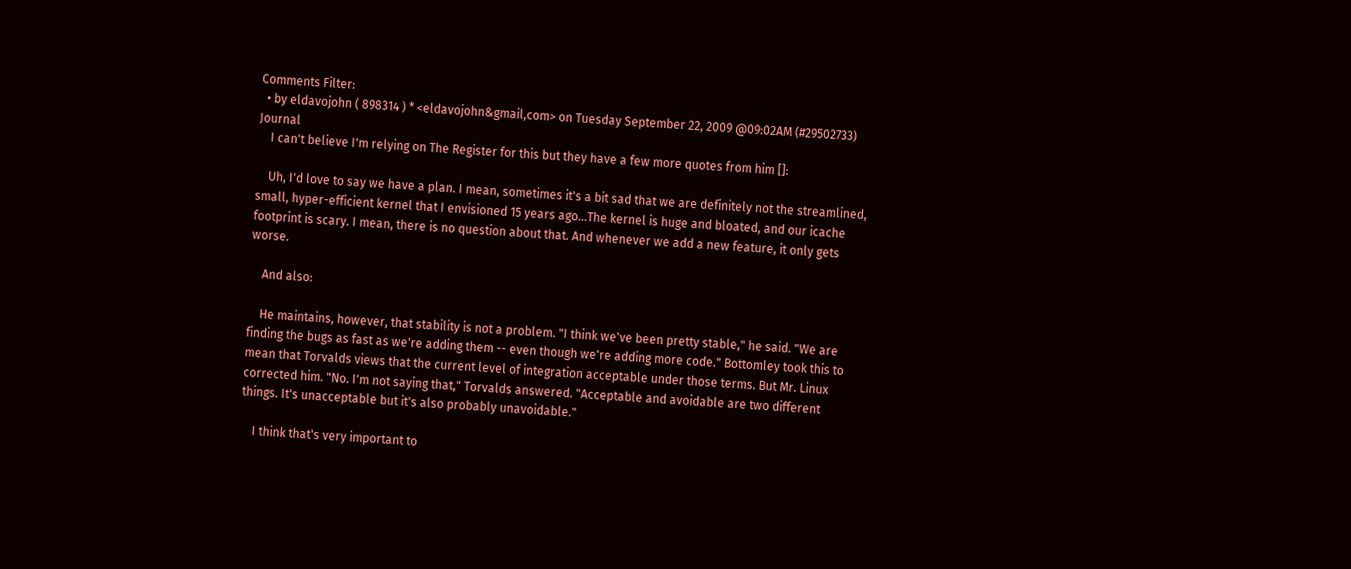Comments Filter:
  • by eldavojohn ( 898314 ) * <eldavojohn&gmail,com> on Tuesday September 22, 2009 @09:02AM (#29502733) Journal
    I can't believe I'm relying on The Register for this but they have a few more quotes from him []:

    Uh, I'd love to say we have a plan. I mean, sometimes it's a bit sad that we are definitely not the streamlined, small, hyper-efficient kernel that I envisioned 15 years ago...The kernel is huge and bloated, and our icache footprint is scary. I mean, there is no question about that. And whenever we add a new feature, it only gets worse.

    And also:

    He maintains, however, that stability is not a problem. "I think we've been pretty stable," he said. "We are finding the bugs as fast as we're adding them -- even though we're adding more code." Bottomley took this to mean that Torvalds views that the current level of integration acceptable under those terms. But Mr. Linux corrected him. "No. I'm not saying that," Torvalds answered. "Acceptable and avoidable are two different things. It's unacceptable but it's also probably unavoidable."

    I think that's very important to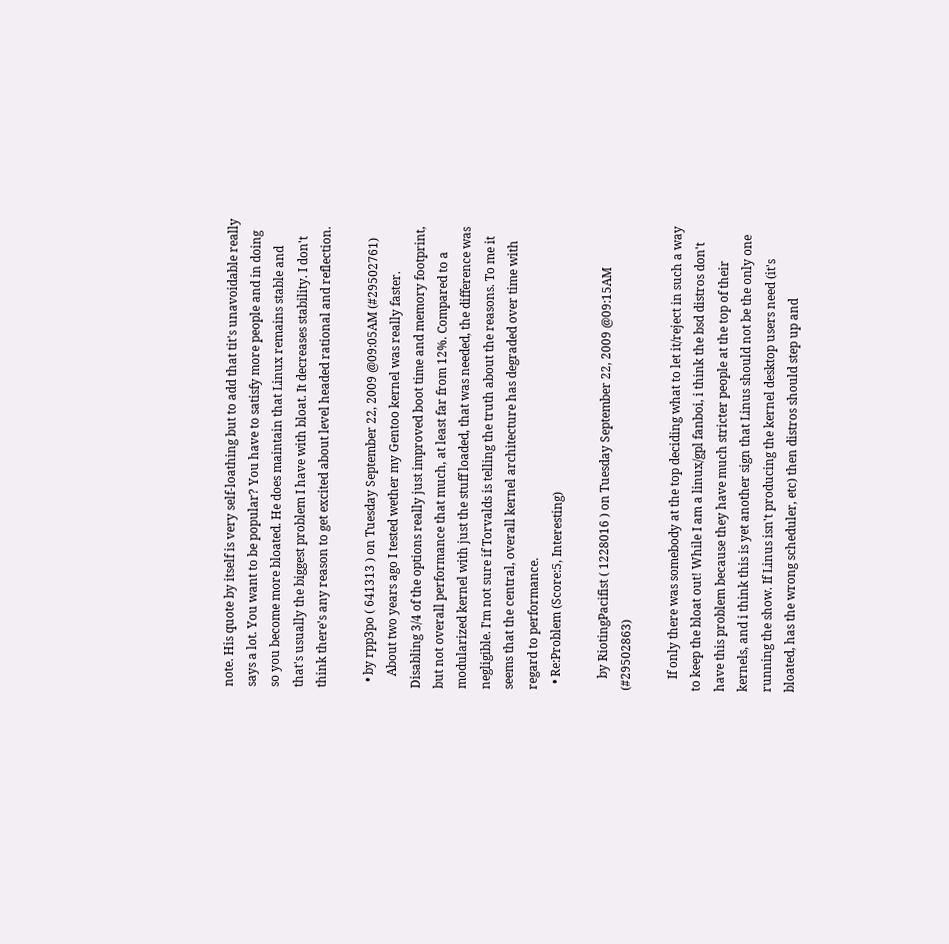note. His quote by itself is very self-loathing but to add that tit's unavoidable really says a lot. You want to be popular? You have to satisfy more people and in doing so you become more bloated. He does maintain that Linux remains stable and that's usually the biggest problem I have with bloat. It decreases stability. I don't think there's any reason to get excited about level headed rational and reflection.

  • by rpp3po ( 641313 ) on Tuesday September 22, 2009 @09:05AM (#29502761)
    About two years ago I tested wether my Gentoo kernel was really faster. Disabling 3/4 of the options really just improved boot time and memory footprint, but not overall performance that much, at least far from 12%. Compared to a modularized kernel with just the stuff loaded, that was needed, the difference was negligible. I'm not sure if Torvalds is telling the truth about the reasons. To me it seems that the central, overall kernel architecture has degraded over time with regard to performance.
  • Re:Problem (Score:5, Interesting)

    by RiotingPacifist ( 1228016 ) on Tuesday September 22, 2009 @09:15AM (#29502863)

    If only there was somebody at the top deciding what to let it/reject in such a way to keep the bloat out! While I am a linux/gpl fanboi, i think the bsd distros don't have this problem because they have much stricter people at the top of their kernels, and i think this is yet another sign that Linus should not be the only one running the show. If Linus isn't producing the kernel desktop users need (it's bloated, has the wrong scheduler, etc) then distros should step up and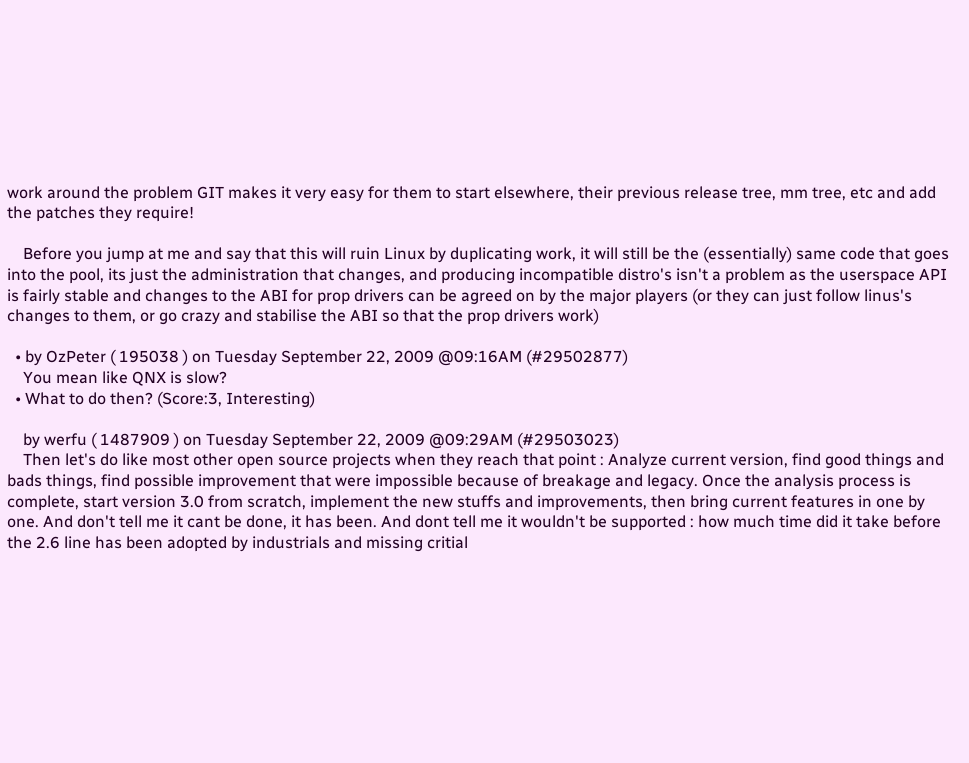work around the problem GIT makes it very easy for them to start elsewhere, their previous release tree, mm tree, etc and add the patches they require!

    Before you jump at me and say that this will ruin Linux by duplicating work, it will still be the (essentially) same code that goes into the pool, its just the administration that changes, and producing incompatible distro's isn't a problem as the userspace API is fairly stable and changes to the ABI for prop drivers can be agreed on by the major players (or they can just follow linus's changes to them, or go crazy and stabilise the ABI so that the prop drivers work)

  • by OzPeter ( 195038 ) on Tuesday September 22, 2009 @09:16AM (#29502877)
    You mean like QNX is slow?
  • What to do then? (Score:3, Interesting)

    by werfu ( 1487909 ) on Tuesday September 22, 2009 @09:29AM (#29503023)
    Then let's do like most other open source projects when they reach that point : Analyze current version, find good things and bads things, find possible improvement that were impossible because of breakage and legacy. Once the analysis process is complete, start version 3.0 from scratch, implement the new stuffs and improvements, then bring current features in one by one. And don't tell me it cant be done, it has been. And dont tell me it wouldn't be supported : how much time did it take before the 2.6 line has been adopted by industrials and missing critial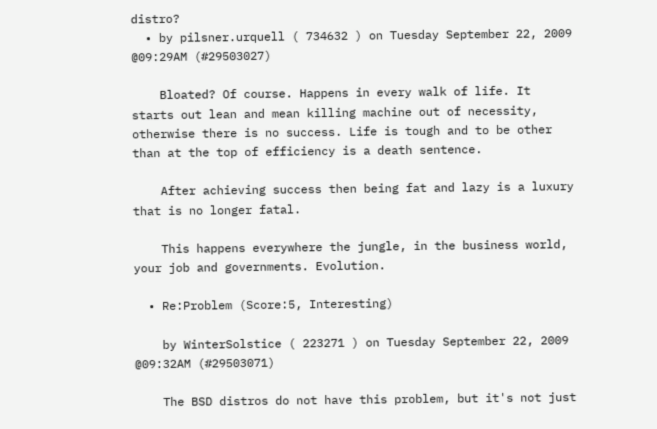distro?
  • by pilsner.urquell ( 734632 ) on Tuesday September 22, 2009 @09:29AM (#29503027)

    Bloated? Of course. Happens in every walk of life. It starts out lean and mean killing machine out of necessity, otherwise there is no success. Life is tough and to be other than at the top of efficiency is a death sentence.

    After achieving success then being fat and lazy is a luxury that is no longer fatal.

    This happens everywhere the jungle, in the business world, your job and governments. Evolution.

  • Re:Problem (Score:5, Interesting)

    by WinterSolstice ( 223271 ) on Tuesday September 22, 2009 @09:32AM (#29503071)

    The BSD distros do not have this problem, but it's not just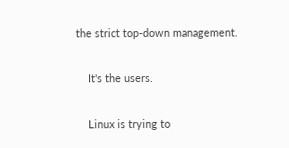the strict top-down management.

    It's the users.

    Linux is trying to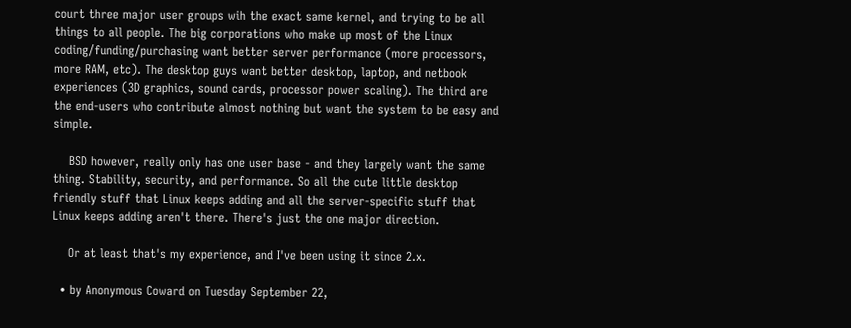court three major user groups wih the exact same kernel, and trying to be all things to all people. The big corporations who make up most of the Linux coding/funding/purchasing want better server performance (more processors, more RAM, etc). The desktop guys want better desktop, laptop, and netbook experiences (3D graphics, sound cards, processor power scaling). The third are the end-users who contribute almost nothing but want the system to be easy and simple.

    BSD however, really only has one user base - and they largely want the same thing. Stability, security, and performance. So all the cute little desktop friendly stuff that Linux keeps adding and all the server-specific stuff that Linux keeps adding aren't there. There's just the one major direction.

    Or at least that's my experience, and I've been using it since 2.x.

  • by Anonymous Coward on Tuesday September 22,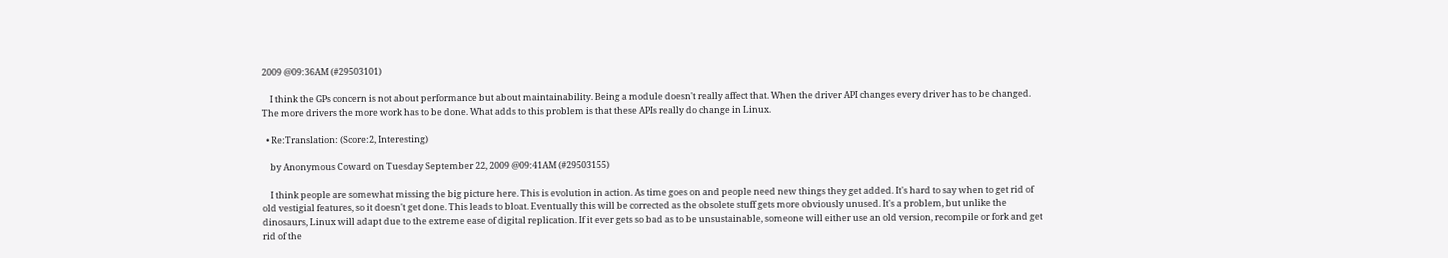2009 @09:36AM (#29503101)

    I think the GPs concern is not about performance but about maintainability. Being a module doesn't really affect that. When the driver API changes every driver has to be changed. The more drivers the more work has to be done. What adds to this problem is that these APIs really do change in Linux.

  • Re:Translation: (Score:2, Interesting)

    by Anonymous Coward on Tuesday September 22, 2009 @09:41AM (#29503155)

    I think people are somewhat missing the big picture here. This is evolution in action. As time goes on and people need new things they get added. It's hard to say when to get rid of old vestigial features, so it doesn't get done. This leads to bloat. Eventually this will be corrected as the obsolete stuff gets more obviously unused. It's a problem, but unlike the dinosaurs, Linux will adapt due to the extreme ease of digital replication. If it ever gets so bad as to be unsustainable, someone will either use an old version, recompile or fork and get rid of the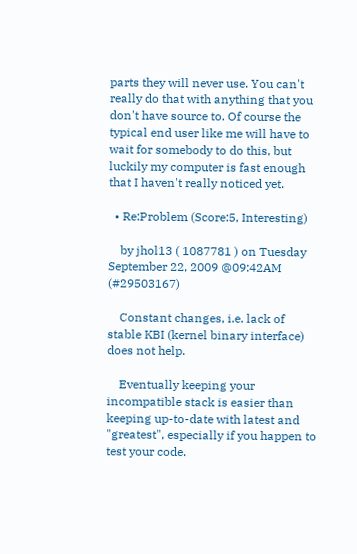parts they will never use. You can't really do that with anything that you don't have source to. Of course the typical end user like me will have to wait for somebody to do this, but luckily my computer is fast enough that I haven't really noticed yet.

  • Re:Problem (Score:5, Interesting)

    by jhol13 ( 1087781 ) on Tuesday September 22, 2009 @09:42AM (#29503167)

    Constant changes, i.e. lack of stable KBI (kernel binary interface) does not help.

    Eventually keeping your incompatible stack is easier than keeping up-to-date with latest and "greatest", especially if you happen to test your code.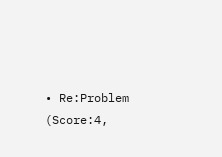• Re:Problem (Score:4,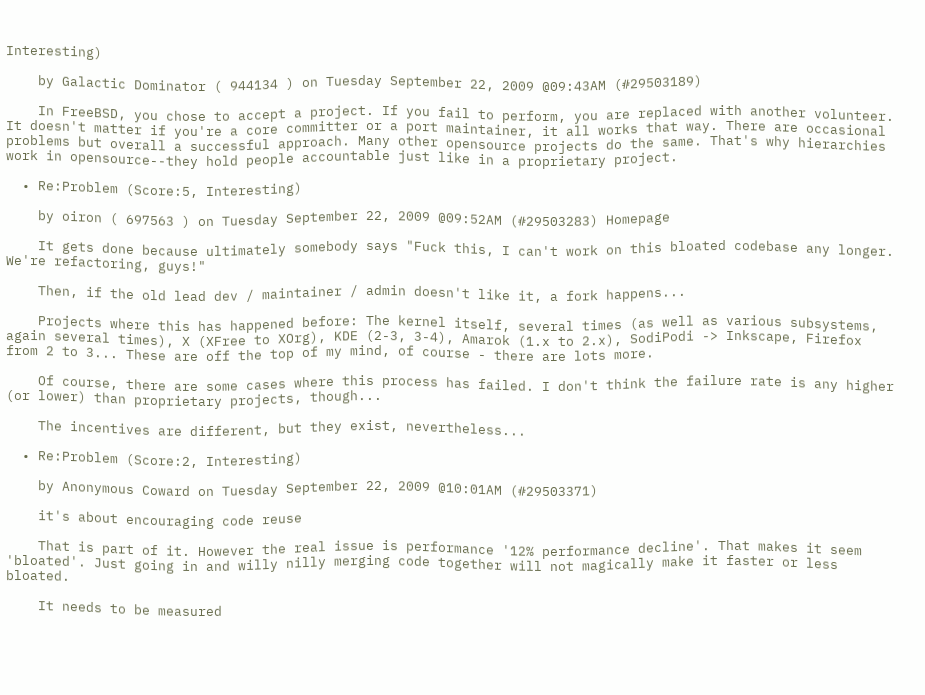Interesting)

    by Galactic Dominator ( 944134 ) on Tuesday September 22, 2009 @09:43AM (#29503189)

    In FreeBSD, you chose to accept a project. If you fail to perform, you are replaced with another volunteer. It doesn't matter if you're a core committer or a port maintainer, it all works that way. There are occasional problems but overall a successful approach. Many other opensource projects do the same. That's why hierarchies work in opensource--they hold people accountable just like in a proprietary project.

  • Re:Problem (Score:5, Interesting)

    by oiron ( 697563 ) on Tuesday September 22, 2009 @09:52AM (#29503283) Homepage

    It gets done because ultimately somebody says "Fuck this, I can't work on this bloated codebase any longer. We're refactoring, guys!"

    Then, if the old lead dev / maintainer / admin doesn't like it, a fork happens...

    Projects where this has happened before: The kernel itself, several times (as well as various subsystems, again several times), X (XFree to XOrg), KDE (2-3, 3-4), Amarok (1.x to 2.x), SodiPodi -> Inkscape, Firefox from 2 to 3... These are off the top of my mind, of course - there are lots more.

    Of course, there are some cases where this process has failed. I don't think the failure rate is any higher (or lower) than proprietary projects, though...

    The incentives are different, but they exist, nevertheless...

  • Re:Problem (Score:2, Interesting)

    by Anonymous Coward on Tuesday September 22, 2009 @10:01AM (#29503371)

    it's about encouraging code reuse

    That is part of it. However the real issue is performance '12% performance decline'. That makes it seem 'bloated'. Just going in and willy nilly merging code together will not magically make it faster or less bloated.

    It needs to be measured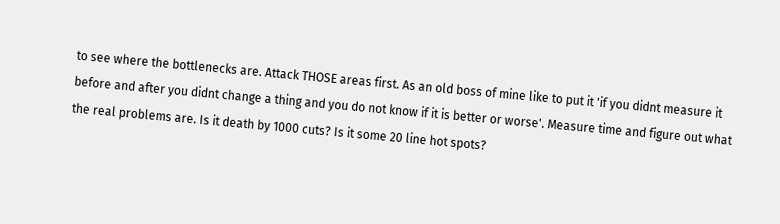to see where the bottlenecks are. Attack THOSE areas first. As an old boss of mine like to put it 'if you didnt measure it before and after you didnt change a thing and you do not know if it is better or worse'. Measure time and figure out what the real problems are. Is it death by 1000 cuts? Is it some 20 line hot spots?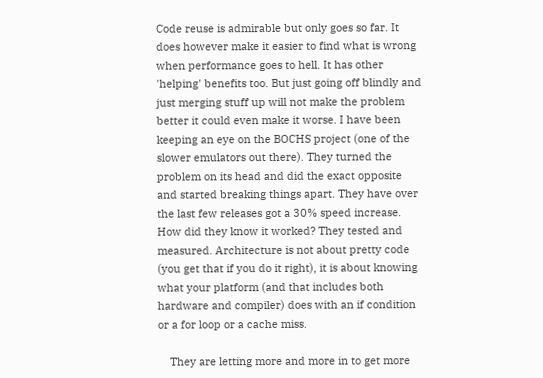Code reuse is admirable but only goes so far. It does however make it easier to find what is wrong when performance goes to hell. It has other 'helping' benefits too. But just going off blindly and just merging stuff up will not make the problem better it could even make it worse. I have been keeping an eye on the BOCHS project (one of the slower emulators out there). They turned the problem on its head and did the exact opposite and started breaking things apart. They have over the last few releases got a 30% speed increase. How did they know it worked? They tested and measured. Architecture is not about pretty code (you get that if you do it right), it is about knowing what your platform (and that includes both hardware and compiler) does with an if condition or a for loop or a cache miss.

    They are letting more and more in to get more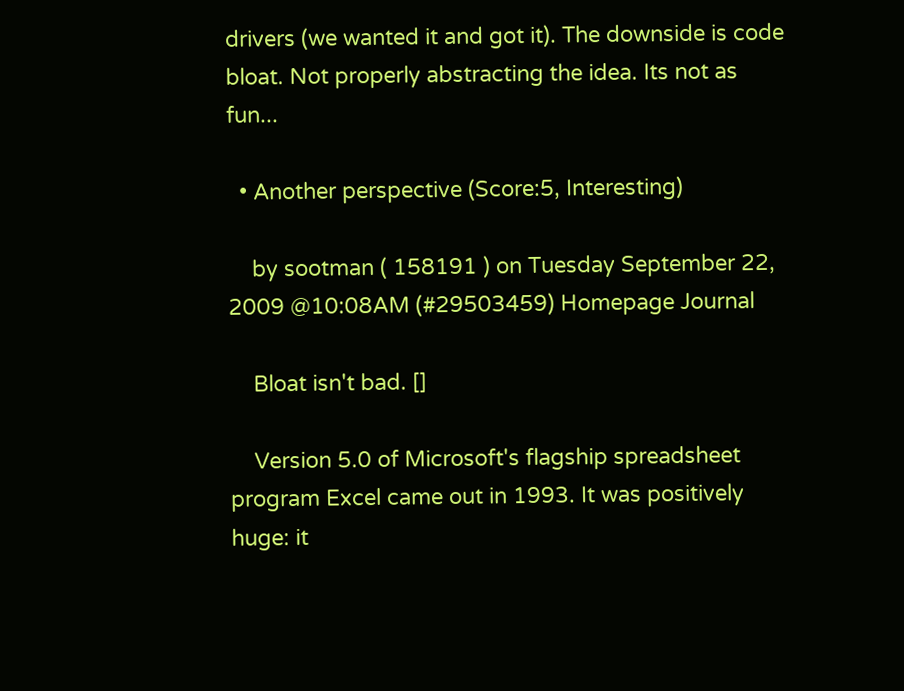drivers (we wanted it and got it). The downside is code bloat. Not properly abstracting the idea. Its not as fun...

  • Another perspective (Score:5, Interesting)

    by sootman ( 158191 ) on Tuesday September 22, 2009 @10:08AM (#29503459) Homepage Journal

    Bloat isn't bad. []

    Version 5.0 of Microsoft's flagship spreadsheet program Excel came out in 1993. It was positively huge: it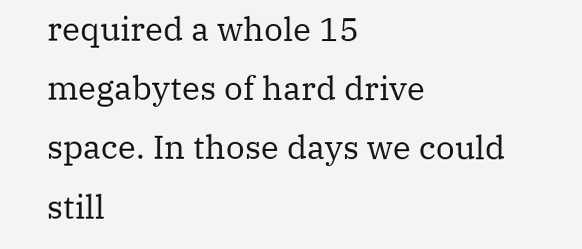required a whole 15 megabytes of hard drive space. In those days we could still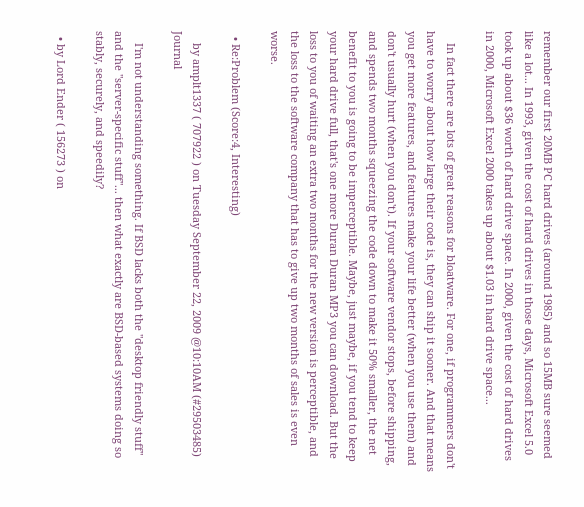remember our first 20MB PC hard drives (around 1985) and so 15MB sure seemed like a lot... In 1993, given the cost of hard drives in those days, Microsoft Excel 5.0 took up about $36 worth of hard drive space. In 2000, given the cost of hard drives in 2000, Microsoft Excel 2000 takes up about $1.03 in hard drive space...

    In fact there are lots of great reasons for bloatware. For one, if programmers don't have to worry about how large their code is, they can ship it sooner. And that means you get more features, and features make your life better (when you use them) and don't usually hurt (when you don't). If your software vendor stops, before shipping, and spends two months squeezing the code down to make it 50% smaller, the net benefit to you is going to be imperceptible. Maybe, just maybe, if you tend to keep your hard drive full, that's one more Duran Duran MP3 you can download. But the loss to you of waiting an extra two months for the new version is perceptible, and the loss to the software company that has to give up two months of sales is even worse.

  • Re:Problem (Score:4, Interesting)

    by amplt1337 ( 707922 ) on Tuesday September 22, 2009 @10:10AM (#29503485) Journal

    I'm not understanding something. If BSD lacks both the "desktop friendly stuff" and the "server-specific stuff"... then what exactly are BSD-based systems doing so stably, securely, and speedily?

  • by Lord Ender ( 156273 ) on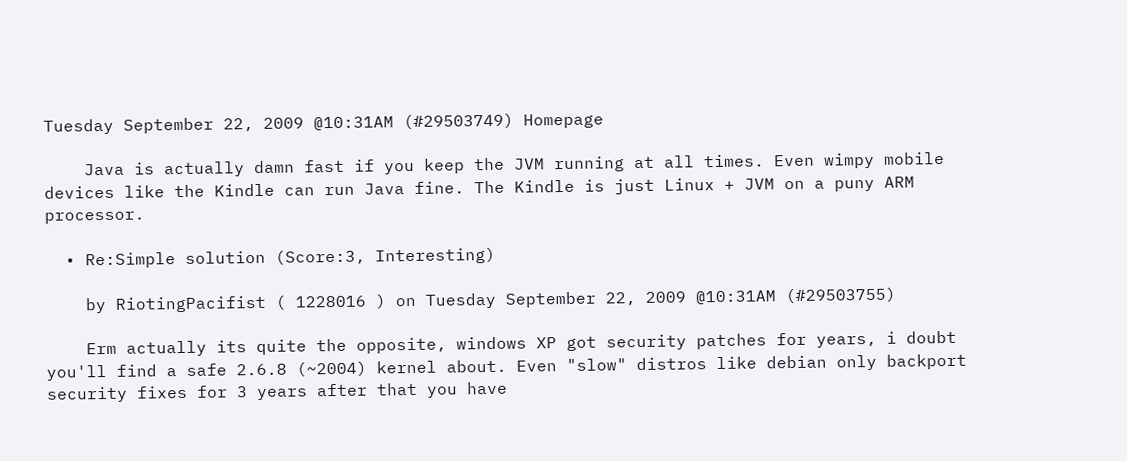Tuesday September 22, 2009 @10:31AM (#29503749) Homepage

    Java is actually damn fast if you keep the JVM running at all times. Even wimpy mobile devices like the Kindle can run Java fine. The Kindle is just Linux + JVM on a puny ARM processor.

  • Re:Simple solution (Score:3, Interesting)

    by RiotingPacifist ( 1228016 ) on Tuesday September 22, 2009 @10:31AM (#29503755)

    Erm actually its quite the opposite, windows XP got security patches for years, i doubt you'll find a safe 2.6.8 (~2004) kernel about. Even "slow" distros like debian only backport security fixes for 3 years after that you have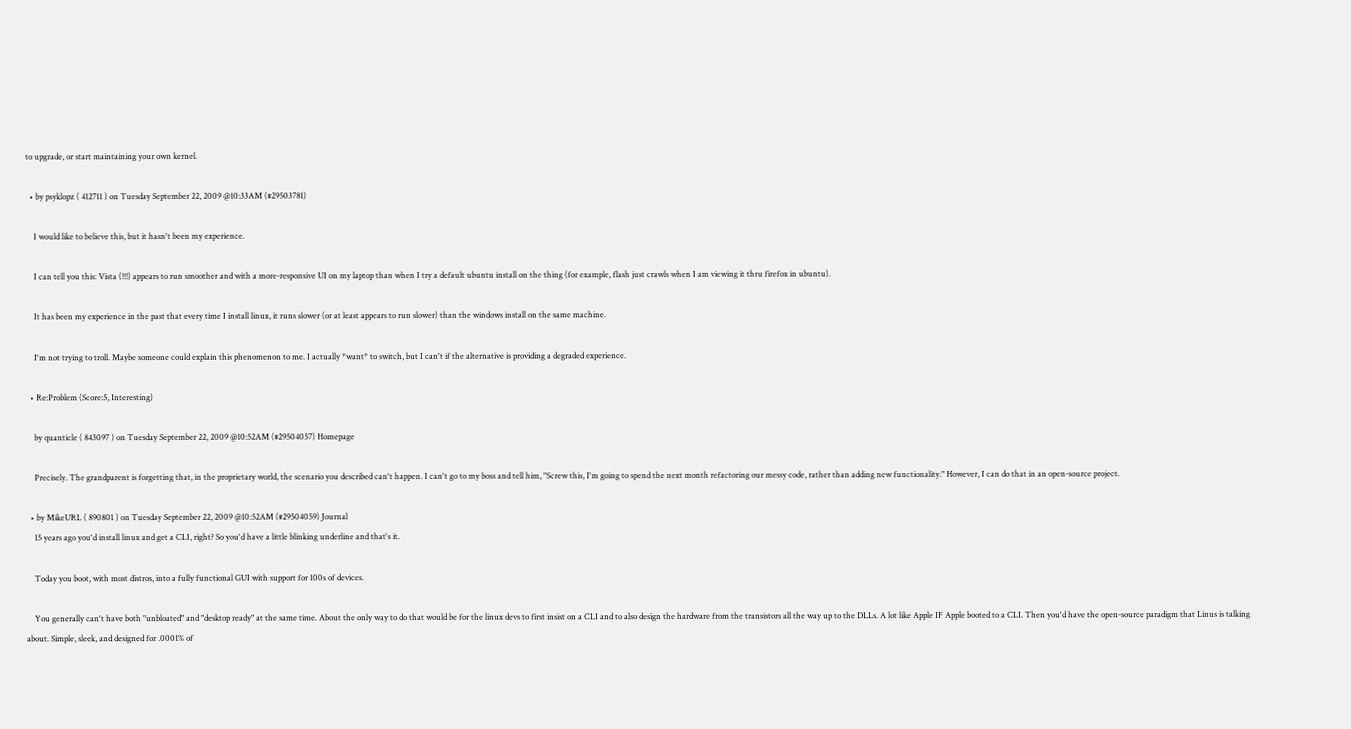to upgrade, or start maintaining your own kernel.

  • by psyklopz ( 412711 ) on Tuesday September 22, 2009 @10:33AM (#29503781)

    I would like to believe this, but it hasn't been my experience.

    I can tell you this: Vista (!!!) appears to run smoother and with a more-responsive UI on my laptop than when I try a default ubuntu install on the thing (for example, flash just crawls when I am viewing it thru firefox in ubuntu).

    It has been my experience in the past that every time I install linux, it runs slower (or at least appears to run slower) than the windows install on the same machine.

    I'm not trying to troll. Maybe someone could explain this phenomenon to me. I actually *want* to switch, but I can't if the alternative is providing a degraded experience.

  • Re:Problem (Score:5, Interesting)

    by quanticle ( 843097 ) on Tuesday September 22, 2009 @10:52AM (#29504057) Homepage

    Precisely. The grandparent is forgetting that, in the proprietary world, the scenario you described can't happen. I can't go to my boss and tell him, "Screw this, I'm going to spend the next month refactoring our messy code, rather than adding new functionality." However, I can do that in an open-source project.

  • by MikeURL ( 890801 ) on Tuesday September 22, 2009 @10:52AM (#29504059) Journal
    15 years ago you'd install linux and get a CLI, right? So you'd have a little blinking underline and that's it.

    Today you boot, with most distros, into a fully functional GUI with support for 100s of devices.

    You generally can't have both "unbloated" and "desktop ready" at the same time. About the only way to do that would be for the linux devs to first insist on a CLI and to also design the hardware from the transistors all the way up to the DLLs. A lot like Apple IF Apple booted to a CLI. Then you'd have the open-source paradigm that Linus is talking about. Simple, sleek, and designed for .0001% of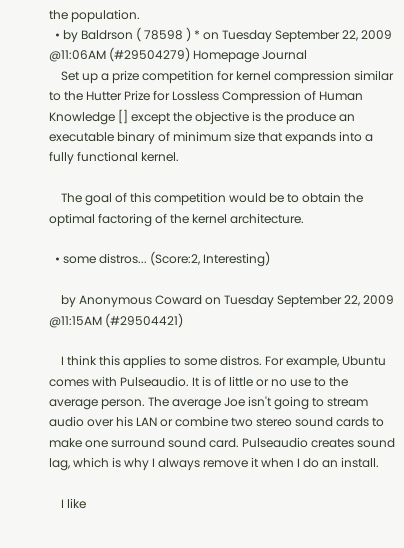the population.
  • by Baldrson ( 78598 ) * on Tuesday September 22, 2009 @11:06AM (#29504279) Homepage Journal
    Set up a prize competition for kernel compression similar to the Hutter Prize for Lossless Compression of Human Knowledge [] except the objective is the produce an executable binary of minimum size that expands into a fully functional kernel.

    The goal of this competition would be to obtain the optimal factoring of the kernel architecture.

  • some distros... (Score:2, Interesting)

    by Anonymous Coward on Tuesday September 22, 2009 @11:15AM (#29504421)

    I think this applies to some distros. For example, Ubuntu comes with Pulseaudio. It is of little or no use to the average person. The average Joe isn't going to stream audio over his LAN or combine two stereo sound cards to make one surround sound card. Pulseaudio creates sound lag, which is why I always remove it when I do an install.

    I like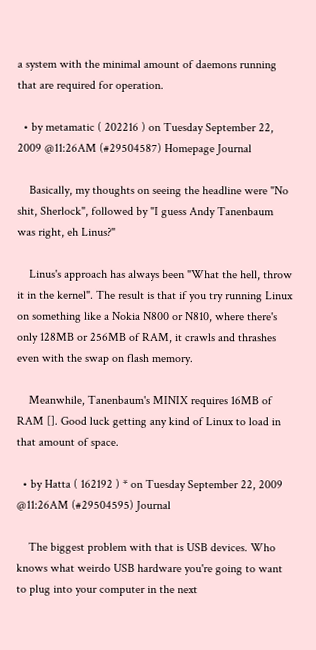a system with the minimal amount of daemons running that are required for operation.

  • by metamatic ( 202216 ) on Tuesday September 22, 2009 @11:26AM (#29504587) Homepage Journal

    Basically, my thoughts on seeing the headline were "No shit, Sherlock", followed by "I guess Andy Tanenbaum was right, eh Linus?"

    Linus's approach has always been "What the hell, throw it in the kernel". The result is that if you try running Linux on something like a Nokia N800 or N810, where there's only 128MB or 256MB of RAM, it crawls and thrashes even with the swap on flash memory.

    Meanwhile, Tanenbaum's MINIX requires 16MB of RAM []. Good luck getting any kind of Linux to load in that amount of space.

  • by Hatta ( 162192 ) * on Tuesday September 22, 2009 @11:26AM (#29504595) Journal

    The biggest problem with that is USB devices. Who knows what weirdo USB hardware you're going to want to plug into your computer in the next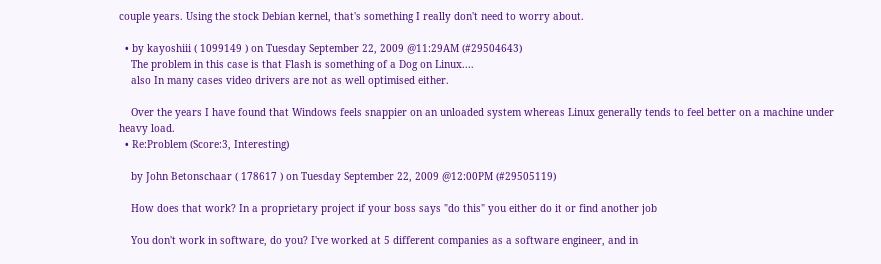couple years. Using the stock Debian kernel, that's something I really don't need to worry about.

  • by kayoshiii ( 1099149 ) on Tuesday September 22, 2009 @11:29AM (#29504643)
    The problem in this case is that Flash is something of a Dog on Linux....
    also In many cases video drivers are not as well optimised either.

    Over the years I have found that Windows feels snappier on an unloaded system whereas Linux generally tends to feel better on a machine under heavy load.
  • Re:Problem (Score:3, Interesting)

    by John Betonschaar ( 178617 ) on Tuesday September 22, 2009 @12:00PM (#29505119)

    How does that work? In a proprietary project if your boss says "do this" you either do it or find another job

    You don't work in software, do you? I've worked at 5 different companies as a software engineer, and in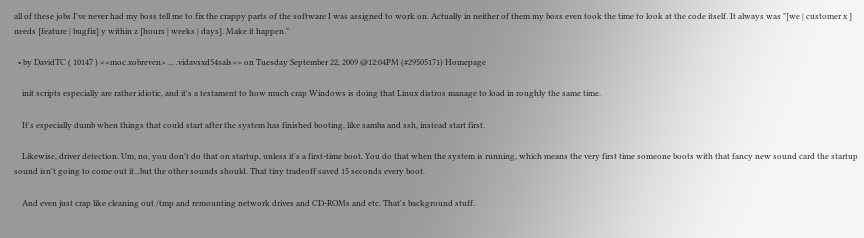all of these jobs I've never had my boss tell me to fix the crappy parts of the software I was assigned to work on. Actually in neither of them my boss even took the time to look at the code itself. It always was "[we | customer x ] needs [feature | bugfix] y within z [hours | weeks | days]. Make it happen."

  • by DavidTC ( 10147 ) <<moc.xobreven> ... .vidavsxd54sals>> on Tuesday September 22, 2009 @12:04PM (#29505171) Homepage

    init scripts especially are rather idiotic, and it's a testament to how much crap Windows is doing that Linux distros manage to load in roughly the same time.

    It's especially dumb when things that could start after the system has finished booting, like samba and ssh, instead start first.

    Likewise, driver detection. Um, no, you don't do that on startup, unless it's a first-time boot. You do that when the system is running, which means the very first time someone boots with that fancy new sound card the startup sound isn't going to come out it...but the other sounds should. That tiny tradeoff saved 15 seconds every boot.

    And even just crap like cleaning out /tmp and remounting network drives and CD-ROMs and etc. That's background stuff.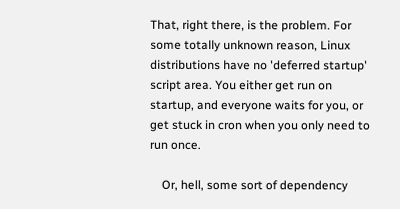That, right there, is the problem. For some totally unknown reason, Linux distributions have no 'deferred startup' script area. You either get run on startup, and everyone waits for you, or get stuck in cron when you only need to run once.

    Or, hell, some sort of dependency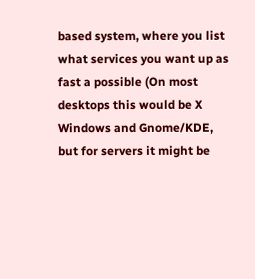based system, where you list what services you want up as fast a possible (On most desktops this would be X Windows and Gnome/KDE, but for servers it might be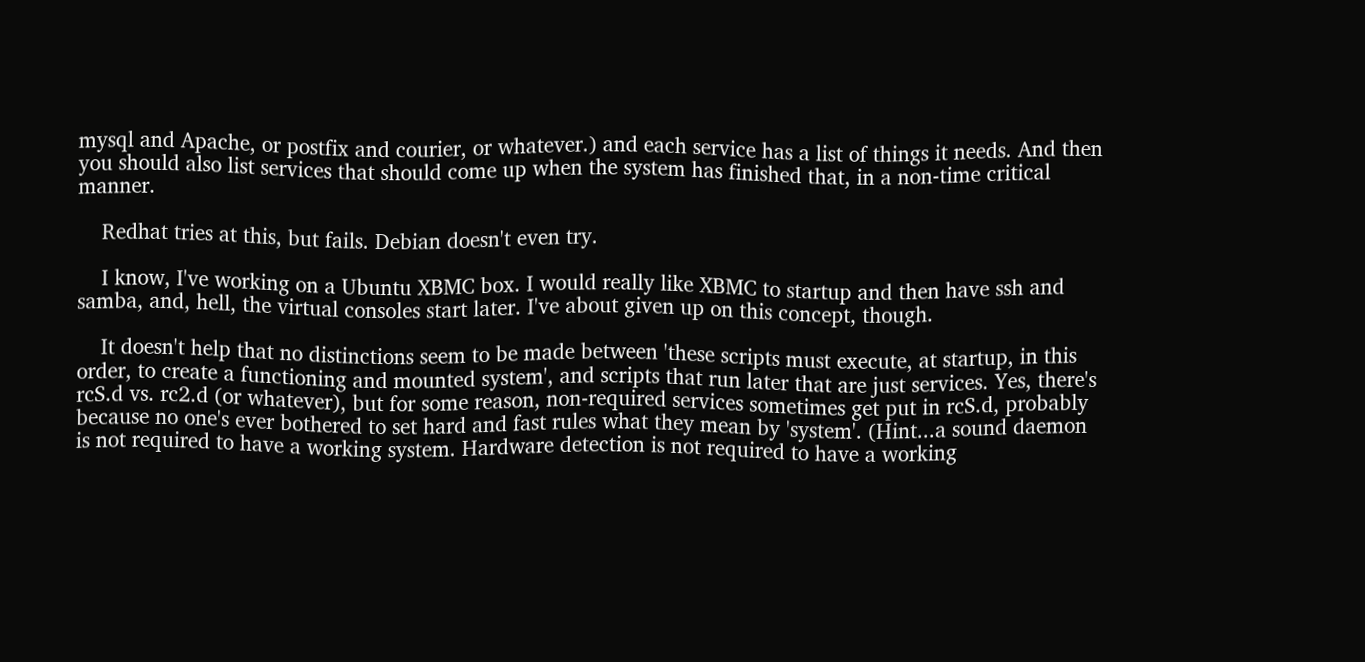mysql and Apache, or postfix and courier, or whatever.) and each service has a list of things it needs. And then you should also list services that should come up when the system has finished that, in a non-time critical manner.

    Redhat tries at this, but fails. Debian doesn't even try.

    I know, I've working on a Ubuntu XBMC box. I would really like XBMC to startup and then have ssh and samba, and, hell, the virtual consoles start later. I've about given up on this concept, though.

    It doesn't help that no distinctions seem to be made between 'these scripts must execute, at startup, in this order, to create a functioning and mounted system', and scripts that run later that are just services. Yes, there's rcS.d vs. rc2.d (or whatever), but for some reason, non-required services sometimes get put in rcS.d, probably because no one's ever bothered to set hard and fast rules what they mean by 'system'. (Hint...a sound daemon is not required to have a working system. Hardware detection is not required to have a working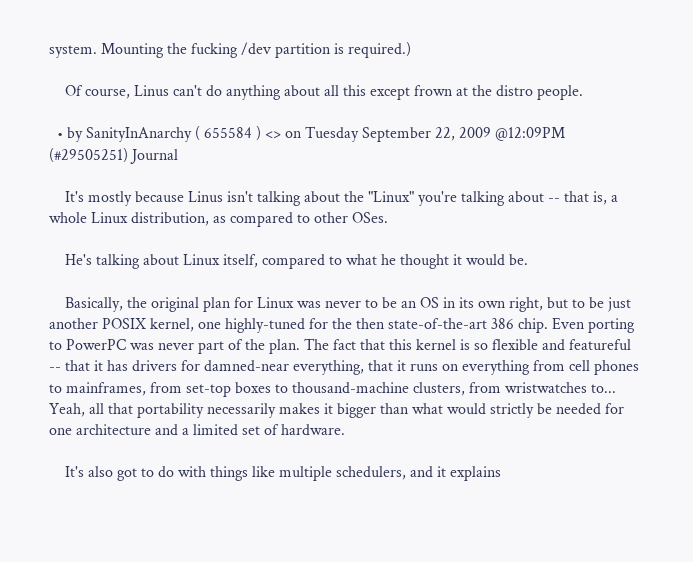system. Mounting the fucking /dev partition is required.)

    Of course, Linus can't do anything about all this except frown at the distro people.

  • by SanityInAnarchy ( 655584 ) <> on Tuesday September 22, 2009 @12:09PM (#29505251) Journal

    It's mostly because Linus isn't talking about the "Linux" you're talking about -- that is, a whole Linux distribution, as compared to other OSes.

    He's talking about Linux itself, compared to what he thought it would be.

    Basically, the original plan for Linux was never to be an OS in its own right, but to be just another POSIX kernel, one highly-tuned for the then state-of-the-art 386 chip. Even porting to PowerPC was never part of the plan. The fact that this kernel is so flexible and featureful -- that it has drivers for damned-near everything, that it runs on everything from cell phones to mainframes, from set-top boxes to thousand-machine clusters, from wristwatches to... Yeah, all that portability necessarily makes it bigger than what would strictly be needed for one architecture and a limited set of hardware.

    It's also got to do with things like multiple schedulers, and it explains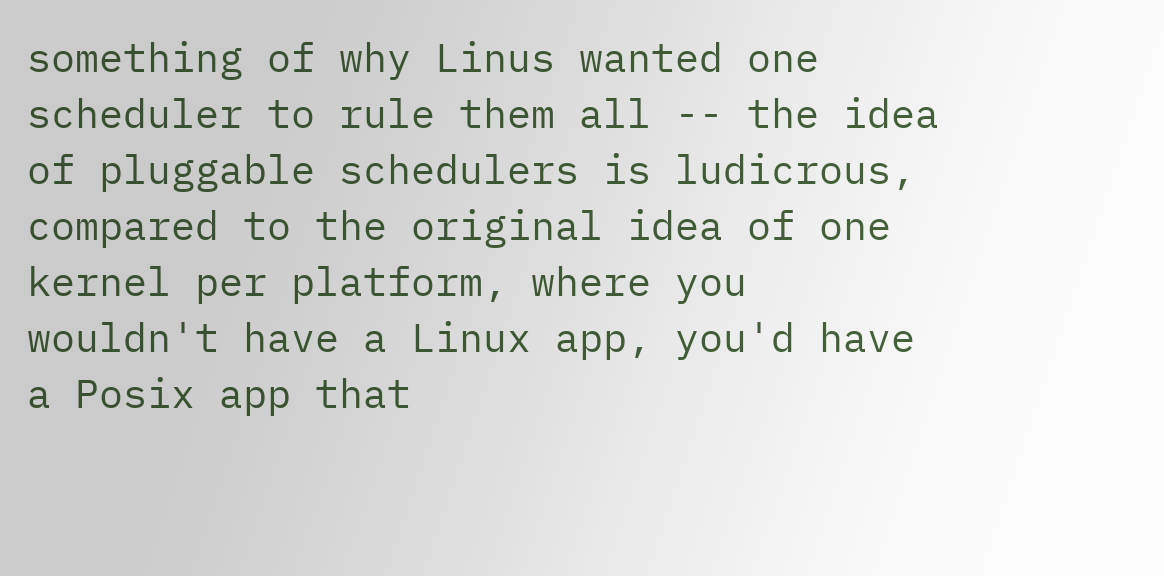something of why Linus wanted one scheduler to rule them all -- the idea of pluggable schedulers is ludicrous, compared to the original idea of one kernel per platform, where you wouldn't have a Linux app, you'd have a Posix app that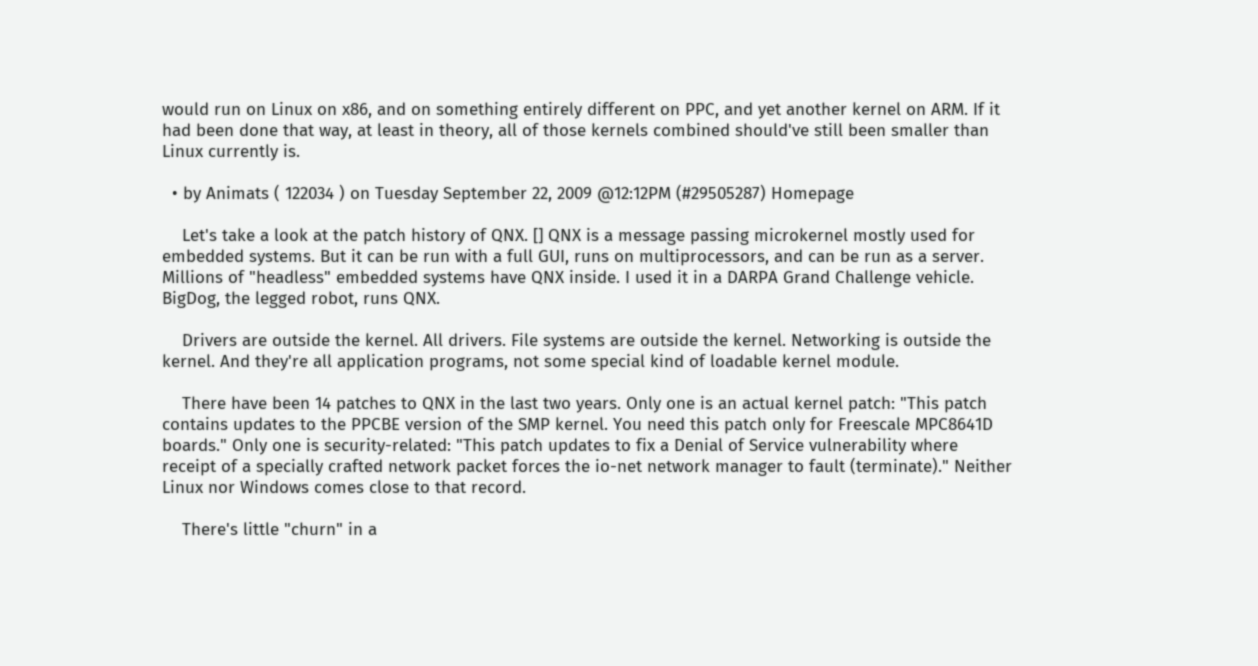would run on Linux on x86, and on something entirely different on PPC, and yet another kernel on ARM. If it had been done that way, at least in theory, all of those kernels combined should've still been smaller than Linux currently is.

  • by Animats ( 122034 ) on Tuesday September 22, 2009 @12:12PM (#29505287) Homepage

    Let's take a look at the patch history of QNX. [] QNX is a message passing microkernel mostly used for embedded systems. But it can be run with a full GUI, runs on multiprocessors, and can be run as a server. Millions of "headless" embedded systems have QNX inside. I used it in a DARPA Grand Challenge vehicle. BigDog, the legged robot, runs QNX.

    Drivers are outside the kernel. All drivers. File systems are outside the kernel. Networking is outside the kernel. And they're all application programs, not some special kind of loadable kernel module.

    There have been 14 patches to QNX in the last two years. Only one is an actual kernel patch: "This patch contains updates to the PPCBE version of the SMP kernel. You need this patch only for Freescale MPC8641D boards." Only one is security-related: "This patch updates to fix a Denial of Service vulnerability where receipt of a specially crafted network packet forces the io-net network manager to fault (terminate)." Neither Linux nor Windows comes close to that record.

    There's little "churn" in a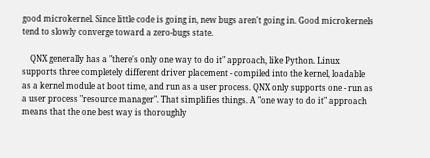good microkernel. Since little code is going in, new bugs aren't going in. Good microkernels tend to slowly converge toward a zero-bugs state.

    QNX generally has a "there's only one way to do it" approach, like Python. Linux supports three completely different driver placement - compiled into the kernel, loadable as a kernel module at boot time, and run as a user process. QNX only supports one - run as a user process "resource manager". That simplifies things. A "one way to do it" approach means that the one best way is thoroughly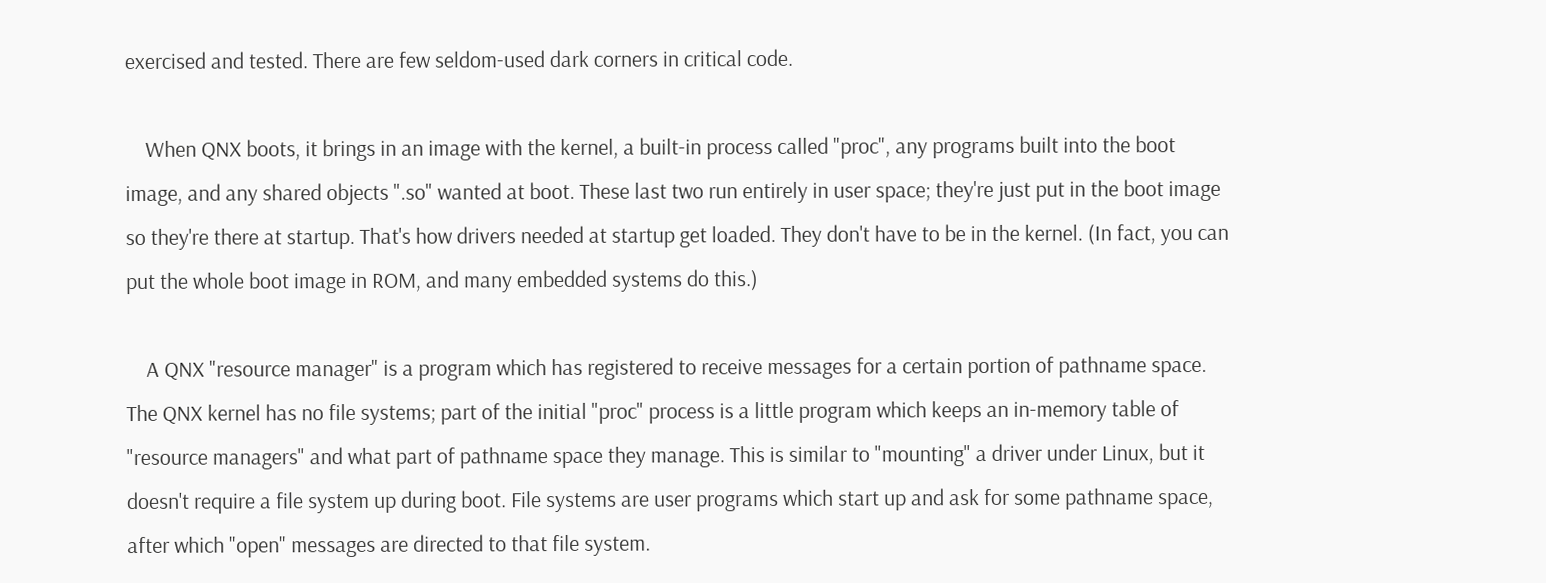exercised and tested. There are few seldom-used dark corners in critical code.

    When QNX boots, it brings in an image with the kernel, a built-in process called "proc", any programs built into the boot image, and any shared objects ".so" wanted at boot. These last two run entirely in user space; they're just put in the boot image so they're there at startup. That's how drivers needed at startup get loaded. They don't have to be in the kernel. (In fact, you can put the whole boot image in ROM, and many embedded systems do this.)

    A QNX "resource manager" is a program which has registered to receive messages for a certain portion of pathname space. The QNX kernel has no file systems; part of the initial "proc" process is a little program which keeps an in-memory table of "resource managers" and what part of pathname space they manage. This is similar to "mounting" a driver under Linux, but it doesn't require a file system up during boot. File systems are user programs which start up and ask for some pathname space, after which "open" messages are directed to that file system.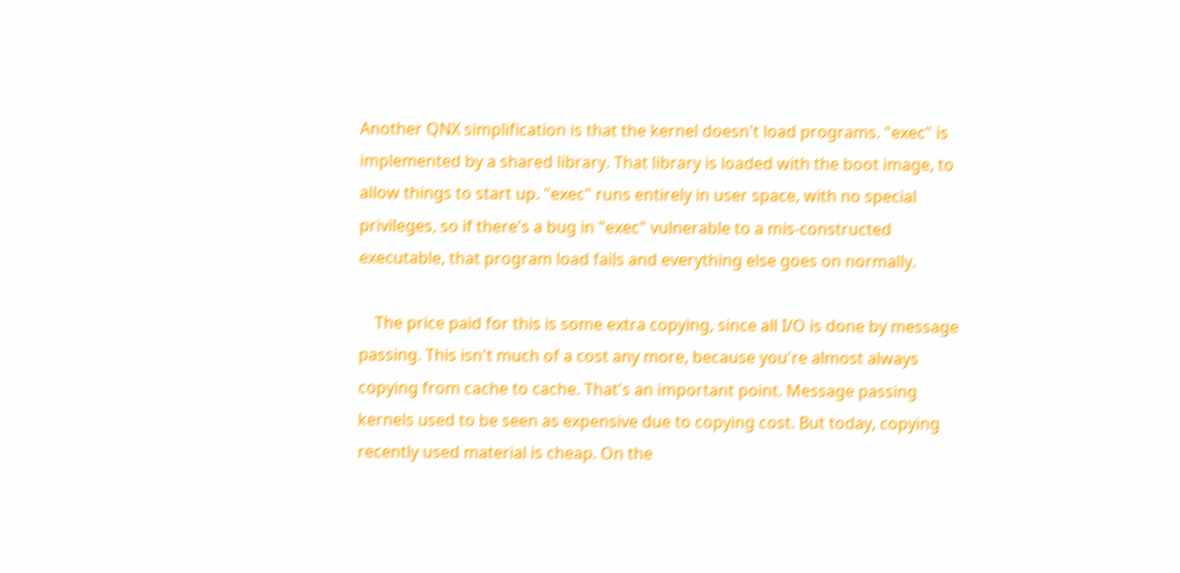Another QNX simplification is that the kernel doesn't load programs. "exec" is implemented by a shared library. That library is loaded with the boot image, to allow things to start up. "exec" runs entirely in user space, with no special privileges, so if there's a bug in "exec" vulnerable to a mis-constructed executable, that program load fails and everything else goes on normally.

    The price paid for this is some extra copying, since all I/O is done by message passing. This isn't much of a cost any more, because you're almost always copying from cache to cache. That's an important point. Message passing kernels used to be seen as expensive due to copying cost. But today, copying recently used material is cheap. On the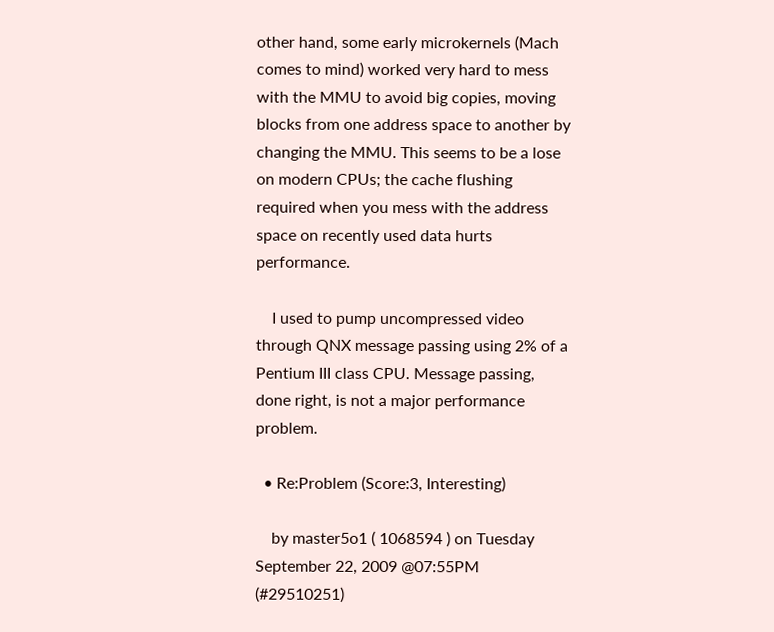other hand, some early microkernels (Mach comes to mind) worked very hard to mess with the MMU to avoid big copies, moving blocks from one address space to another by changing the MMU. This seems to be a lose on modern CPUs; the cache flushing required when you mess with the address space on recently used data hurts performance.

    I used to pump uncompressed video through QNX message passing using 2% of a Pentium III class CPU. Message passing, done right, is not a major performance problem.

  • Re:Problem (Score:3, Interesting)

    by master5o1 ( 1068594 ) on Tuesday September 22, 2009 @07:55PM (#29510251)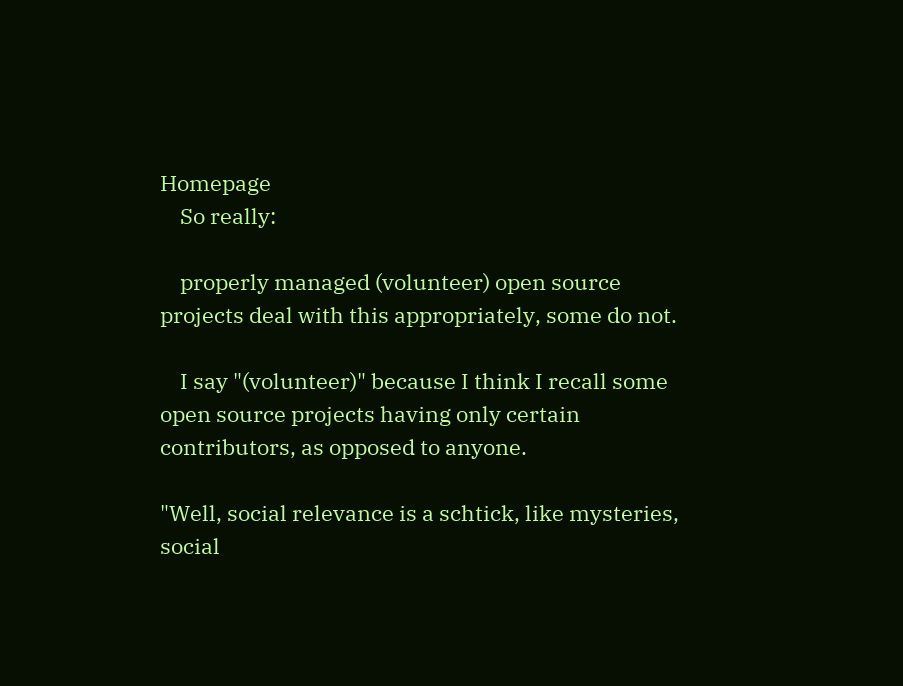Homepage
    So really:

    properly managed (volunteer) open source projects deal with this appropriately, some do not.

    I say "(volunteer)" because I think I recall some open source projects having only certain contributors, as opposed to anyone.

"Well, social relevance is a schtick, like mysteries, social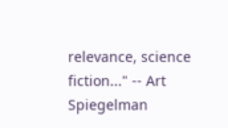relevance, science fiction..." -- Art Spiegelman